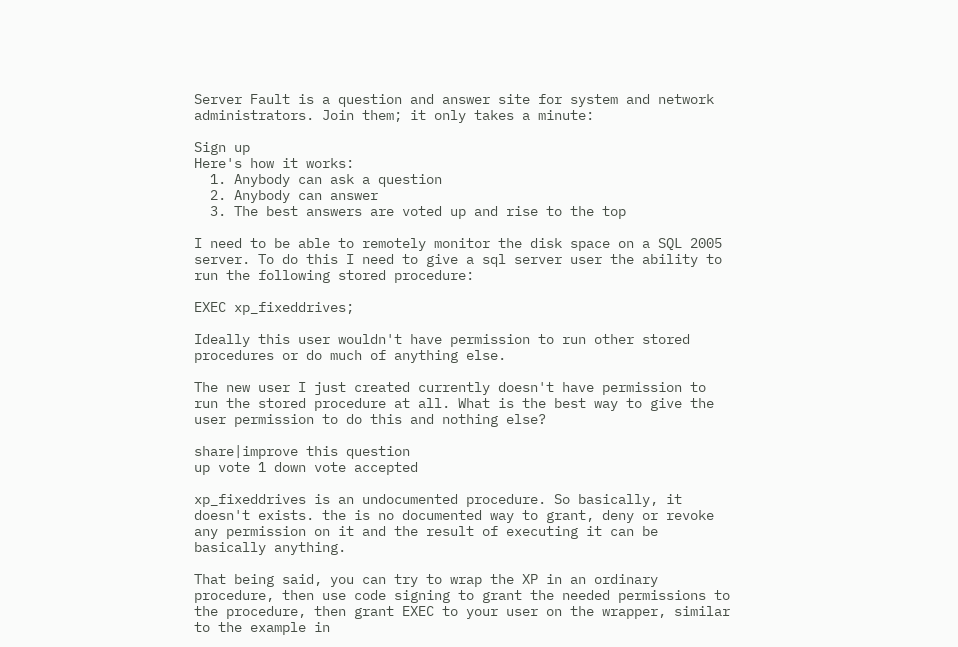Server Fault is a question and answer site for system and network administrators. Join them; it only takes a minute:

Sign up
Here's how it works:
  1. Anybody can ask a question
  2. Anybody can answer
  3. The best answers are voted up and rise to the top

I need to be able to remotely monitor the disk space on a SQL 2005 server. To do this I need to give a sql server user the ability to run the following stored procedure:

EXEC xp_fixeddrives;

Ideally this user wouldn't have permission to run other stored procedures or do much of anything else.

The new user I just created currently doesn't have permission to run the stored procedure at all. What is the best way to give the user permission to do this and nothing else?

share|improve this question
up vote 1 down vote accepted

xp_fixeddrives is an undocumented procedure. So basically, it doesn't exists. the is no documented way to grant, deny or revoke any permission on it and the result of executing it can be basically anything.

That being said, you can try to wrap the XP in an ordinary procedure, then use code signing to grant the needed permissions to the procedure, then grant EXEC to your user on the wrapper, similar to the example in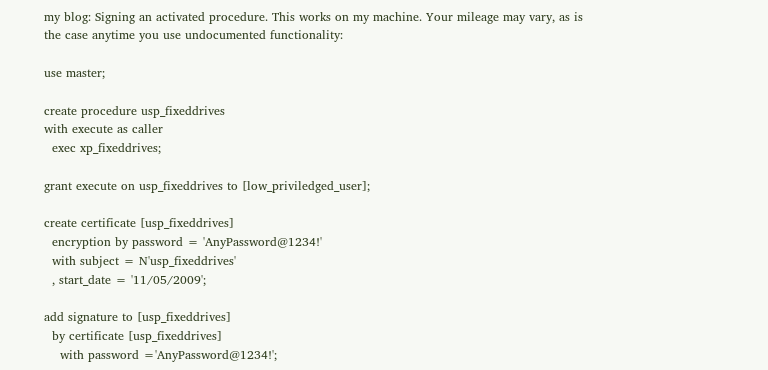my blog: Signing an activated procedure. This works on my machine. Your mileage may vary, as is the case anytime you use undocumented functionality:

use master;

create procedure usp_fixeddrives
with execute as caller
  exec xp_fixeddrives;

grant execute on usp_fixeddrives to [low_priviledged_user];

create certificate [usp_fixeddrives]
  encryption by password = 'AnyPassword@1234!'
  with subject = N'usp_fixeddrives'
  , start_date = '11/05/2009';

add signature to [usp_fixeddrives]
  by certificate [usp_fixeddrives]
    with password ='AnyPassword@1234!';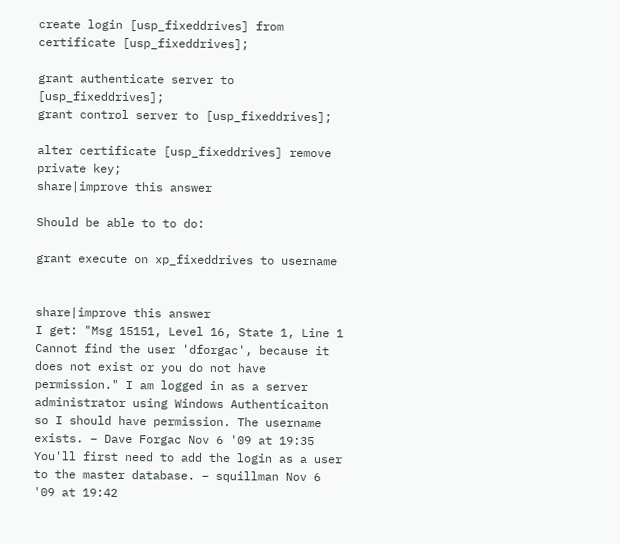create login [usp_fixeddrives] from certificate [usp_fixeddrives];

grant authenticate server to [usp_fixeddrives];
grant control server to [usp_fixeddrives];

alter certificate [usp_fixeddrives] remove private key;
share|improve this answer

Should be able to to do:

grant execute on xp_fixeddrives to username


share|improve this answer
I get: "Msg 15151, Level 16, State 1, Line 1 Cannot find the user 'dforgac', because it does not exist or you do not have permission." I am logged in as a server administrator using Windows Authenticaiton so I should have permission. The username exists. – Dave Forgac Nov 6 '09 at 19:35
You'll first need to add the login as a user to the master database. – squillman Nov 6 '09 at 19:42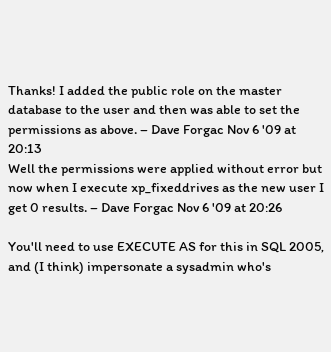Thanks! I added the public role on the master database to the user and then was able to set the permissions as above. – Dave Forgac Nov 6 '09 at 20:13
Well the permissions were applied without error but now when I execute xp_fixeddrives as the new user I get 0 results. – Dave Forgac Nov 6 '09 at 20:26

You'll need to use EXECUTE AS for this in SQL 2005, and (I think) impersonate a sysadmin who's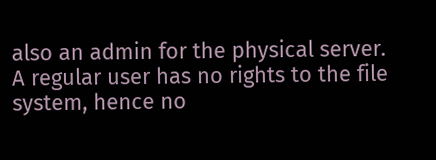also an admin for the physical server. A regular user has no rights to the file system, hence no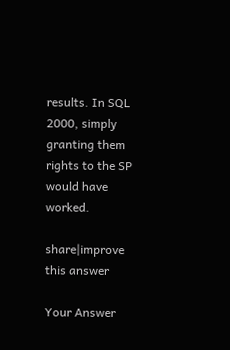results. In SQL 2000, simply granting them rights to the SP would have worked.

share|improve this answer

Your Answer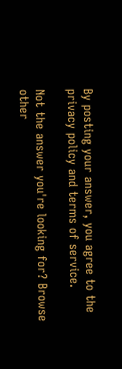By posting your answer, you agree to the privacy policy and terms of service.

Not the answer you're looking for? Browse other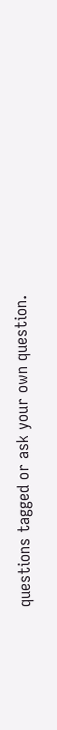questions tagged or ask your own question.